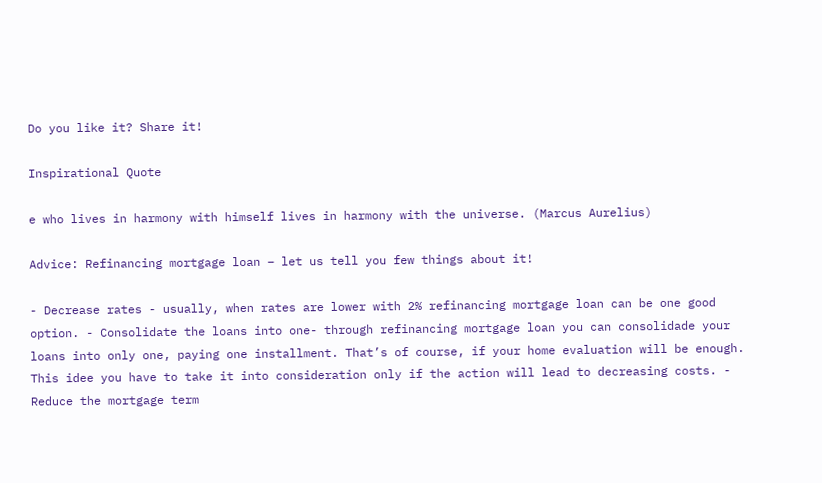Do you like it? Share it!

Inspirational Quote

e who lives in harmony with himself lives in harmony with the universe. (Marcus Aurelius)

Advice: Refinancing mortgage loan – let us tell you few things about it!

- Decrease rates - usually, when rates are lower with 2% refinancing mortgage loan can be one good option. - Consolidate the loans into one- through refinancing mortgage loan you can consolidade your loans into only one, paying one installment. That’s of course, if your home evaluation will be enough. This idee you have to take it into consideration only if the action will lead to decreasing costs. - Reduce the mortgage term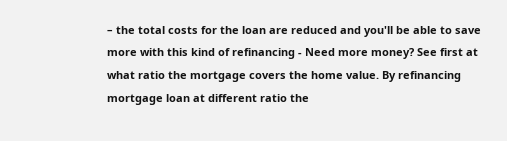– the total costs for the loan are reduced and you'll be able to save more with this kind of refinancing - Need more money? See first at what ratio the mortgage covers the home value. By refinancing mortgage loan at different ratio the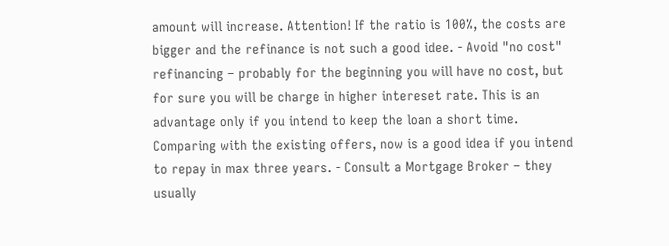amount will increase. Attention! If the ratio is 100%, the costs are bigger and the refinance is not such a good idee. - Avoid "no cost" refinancing – probably for the beginning you will have no cost, but for sure you will be charge in higher intereset rate. This is an advantage only if you intend to keep the loan a short time. Comparing with the existing offers, now is a good idea if you intend to repay in max three years. - Consult a Mortgage Broker – they usually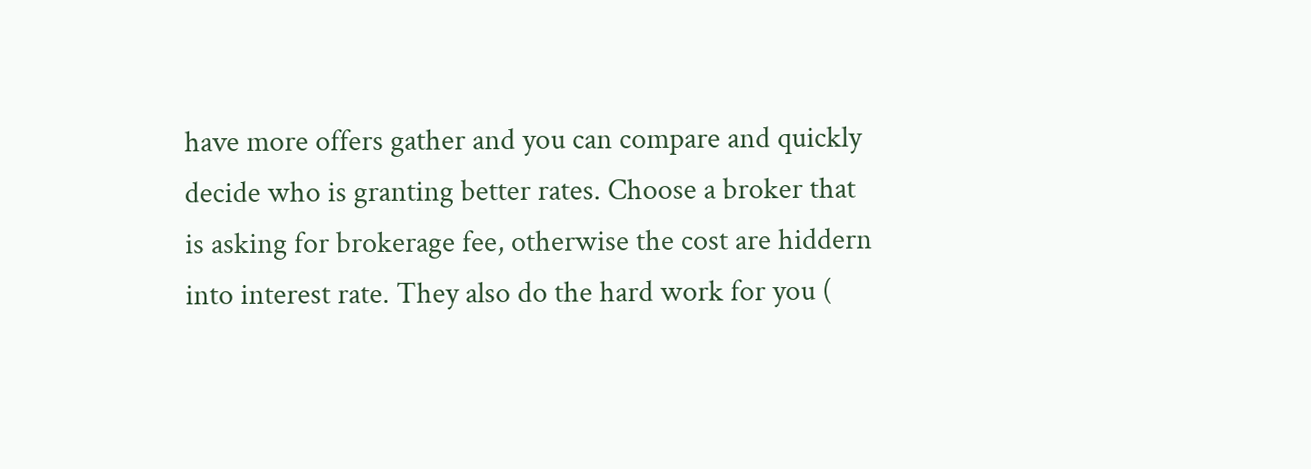have more offers gather and you can compare and quickly decide who is granting better rates. Choose a broker that is asking for brokerage fee, otherwise the cost are hiddern into interest rate. They also do the hard work for you (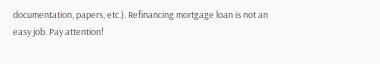documentation, papers, etc.). Refinancing mortgage loan is not an easy job. Pay attention!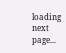loading next page...